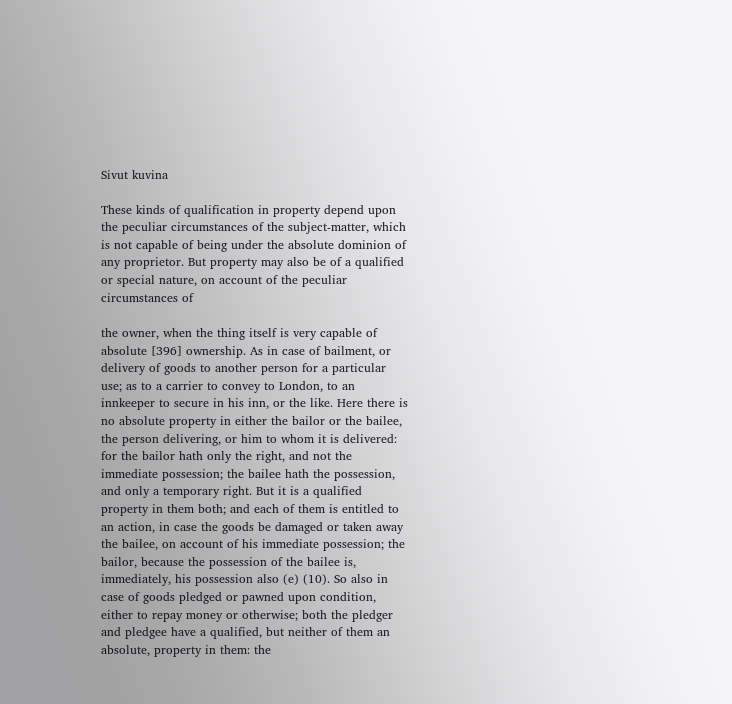Sivut kuvina

These kinds of qualification in property depend upon the peculiar circumstances of the subject-matter, which is not capable of being under the absolute dominion of any proprietor. But property may also be of a qualified or special nature, on account of the peculiar circumstances of

the owner, when the thing itself is very capable of absolute [396] ownership. As in case of bailment, or delivery of goods to another person for a particular use; as to a carrier to convey to London, to an innkeeper to secure in his inn, or the like. Here there is no absolute property in either the bailor or the bailee, the person delivering, or him to whom it is delivered: for the bailor hath only the right, and not the immediate possession; the bailee hath the possession, and only a temporary right. But it is a qualified property in them both; and each of them is entitled to an action, in case the goods be damaged or taken away the bailee, on account of his immediate possession; the bailor, because the possession of the bailee is, immediately, his possession also (e) (10). So also in case of goods pledged or pawned upon condition, either to repay money or otherwise; both the pledger and pledgee have a qualified, but neither of them an absolute, property in them: the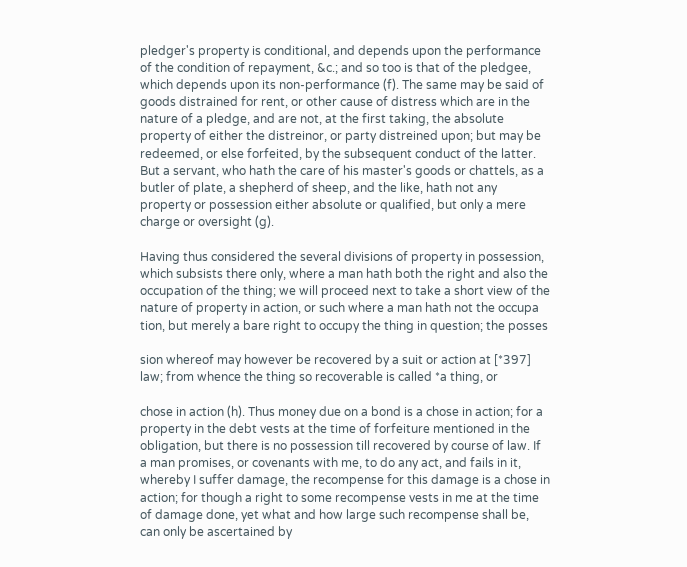pledger's property is conditional, and depends upon the performance of the condition of repayment, &c.; and so too is that of the pledgee, which depends upon its non-performance (f). The same may be said of goods distrained for rent, or other cause of distress which are in the nature of a pledge, and are not, at the first taking, the absolute property of either the distreinor, or party distreined upon; but may be redeemed, or else forfeited, by the subsequent conduct of the latter. But a servant, who hath the care of his master's goods or chattels, as a butler of plate, a shepherd of sheep, and the like, hath not any property or possession either absolute or qualified, but only a mere charge or oversight (g).

Having thus considered the several divisions of property in possession, which subsists there only, where a man hath both the right and also the occupation of the thing; we will proceed next to take a short view of the nature of property in action, or such where a man hath not the occupa tion, but merely a bare right to occupy the thing in question; the posses

sion whereof may however be recovered by a suit or action at [*397] law; from whence the thing so recoverable is called *a thing, or

chose in action (h). Thus money due on a bond is a chose in action; for a property in the debt vests at the time of forfeiture mentioned in the obligation, but there is no possession till recovered by course of law. If a man promises, or covenants with me, to do any act, and fails in it, whereby I suffer damage, the recompense for this damage is a chose in action; for though a right to some recompense vests in me at the time of damage done, yet what and how large such recompense shall be, can only be ascertained by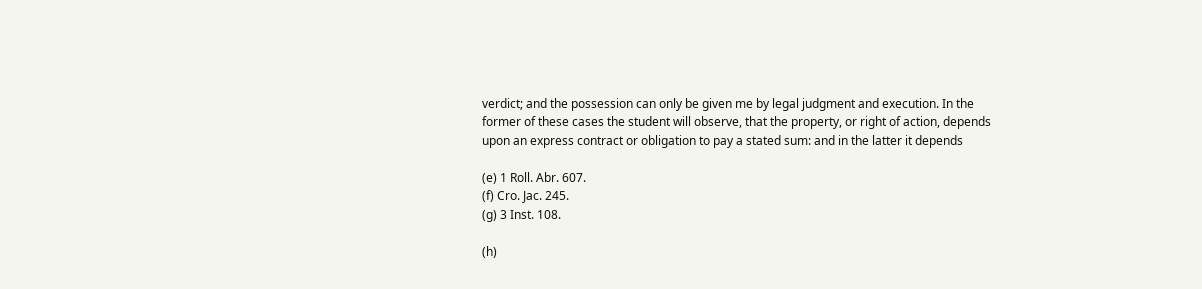verdict; and the possession can only be given me by legal judgment and execution. In the former of these cases the student will observe, that the property, or right of action, depends upon an express contract or obligation to pay a stated sum: and in the latter it depends

(e) 1 Roll. Abr. 607.
(f) Cro. Jac. 245.
(g) 3 Inst. 108.

(h)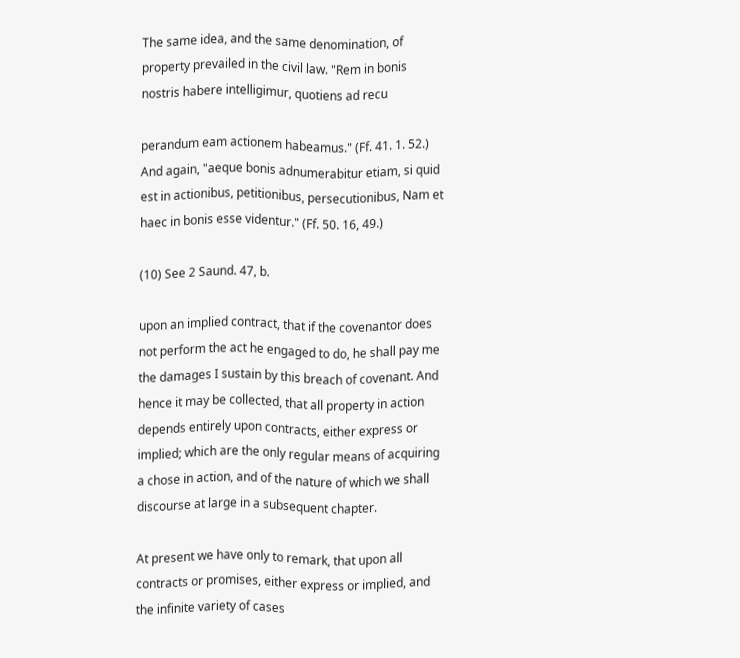The same idea, and the same denomination, of property prevailed in the civil law. "Rem in bonis nostris habere intelligimur, quotiens ad recu

perandum eam actionem habeamus." (Ff. 41. 1. 52.) And again, "aeque bonis adnumerabitur etiam, si quid est in actionibus, petitionibus, persecutionibus, Nam et haec in bonis esse videntur." (Ff. 50. 16, 49.)

(10) See 2 Saund. 47, b.

upon an implied contract, that if the covenantor does not perform the act he engaged to do, he shall pay me the damages I sustain by this breach of covenant. And hence it may be collected, that all property in action depends entirely upon contracts, either express or implied; which are the only regular means of acquiring a chose in action, and of the nature of which we shall discourse at large in a subsequent chapter.

At present we have only to remark, that upon all contracts or promises, either express or implied, and the infinite variety of cases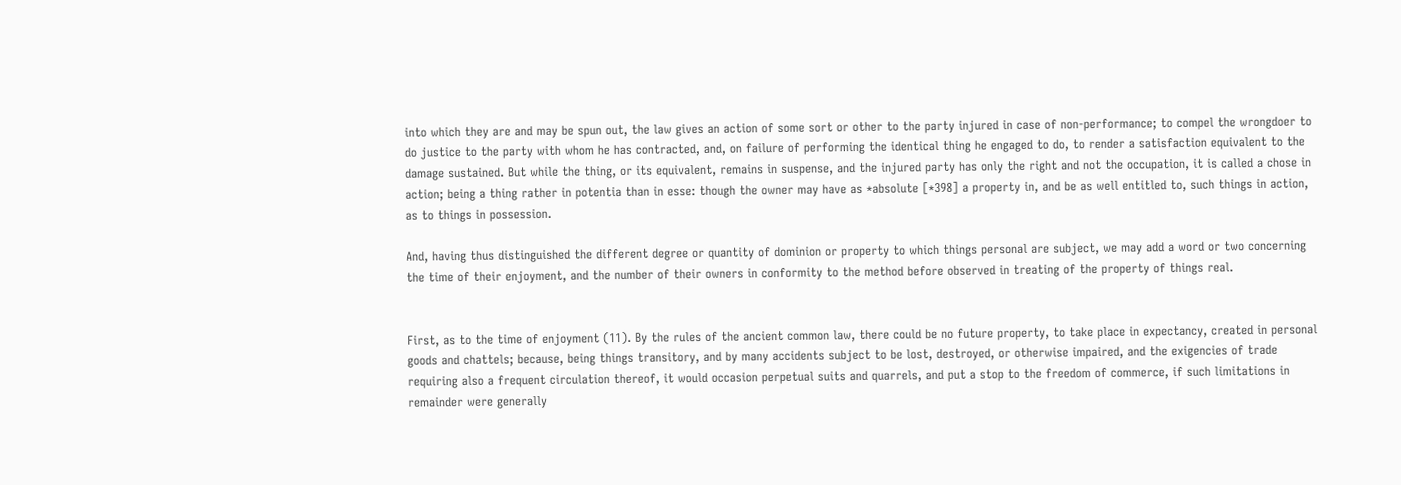into which they are and may be spun out, the law gives an action of some sort or other to the party injured in case of non-performance; to compel the wrongdoer to do justice to the party with whom he has contracted, and, on failure of performing the identical thing he engaged to do, to render a satisfaction equivalent to the damage sustained. But while the thing, or its equivalent, remains in suspense, and the injured party has only the right and not the occupation, it is called a chose in action; being a thing rather in potentia than in esse: though the owner may have as *absolute [*398] a property in, and be as well entitled to, such things in action, as to things in possession.

And, having thus distinguished the different degree or quantity of dominion or property to which things personal are subject, we may add a word or two concerning the time of their enjoyment, and the number of their owners in conformity to the method before observed in treating of the property of things real.


First, as to the time of enjoyment (11). By the rules of the ancient common law, there could be no future property, to take place in expectancy, created in personal goods and chattels; because, being things transitory, and by many accidents subject to be lost, destroyed, or otherwise impaired, and the exigencies of trade requiring also a frequent circulation thereof, it would occasion perpetual suits and quarrels, and put a stop to the freedom of commerce, if such limitations in remainder were generally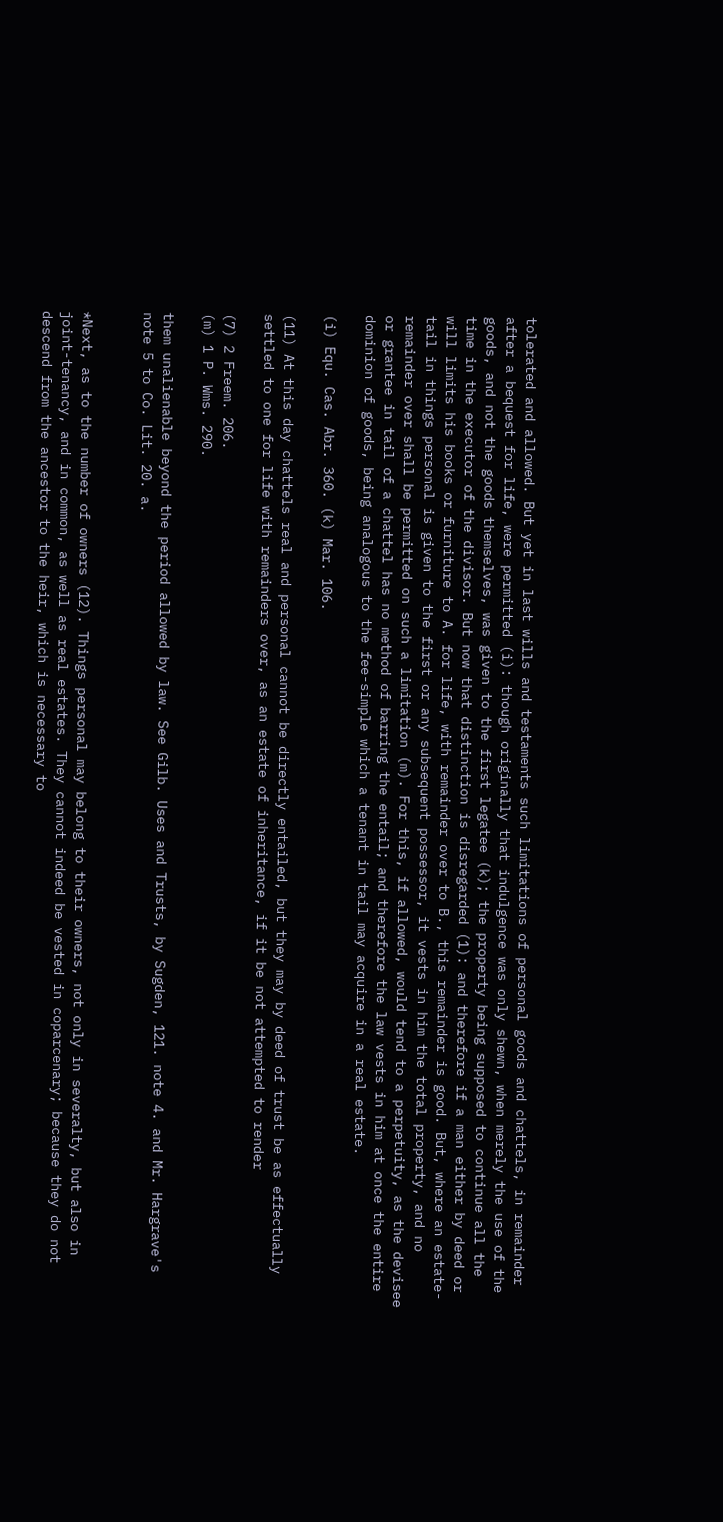tolerated and allowed. But yet in last wills and testaments such limitations of personal goods and chattels, in remainder after a bequest for life, were permitted (i): though originally that indulgence was only shewn, when merely the use of the goods, and not the goods themselves, was given to the first legatee (k); the property being supposed to continue all the time in the executor of the divisor. But now that distinction is disregarded (1): and therefore if a man either by deed or will limits his books or furniture to A. for life, with remainder over to B., this remainder is good. But, where an estate-tail in things personal is given to the first or any subsequent possessor, it vests in him the total property, and no remainder over shall be permitted on such a limitation (m). For this, if allowed, would tend to a perpetuity, as the devisee or grantee in tail of a chattel has no method of barring the entail; and therefore the law vests in him at once the entire dominion of goods, being analogous to the fee-simple which a tenant in tail may acquire in a real estate.

(i) Equ. Cas. Abr. 360. (k) Mar. 106.

(11) At this day chattels real and personal cannot be directly entailed, but they may by deed of trust be as effectually settled to one for life with remainders over, as an estate of inheritance, if it be not attempted to render

(7) 2 Freem. 206.
(m) 1 P. Wms. 290.

them unalienable beyond the period allowed by law. See Gilb. Uses and Trusts, by Sugden, 121. note 4. and Mr. Hargrave's note 5 to Co. Lit. 20. a.


*Next, as to the number of owners (12). Things personal may belong to their owners, not only in severalty, but also in joint-tenancy, and in common, as well as real estates. They cannot indeed be vested in coparcenary; because they do not descend from the ancestor to the heir, which is necessary to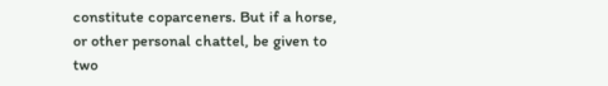constitute coparceners. But if a horse, or other personal chattel, be given to two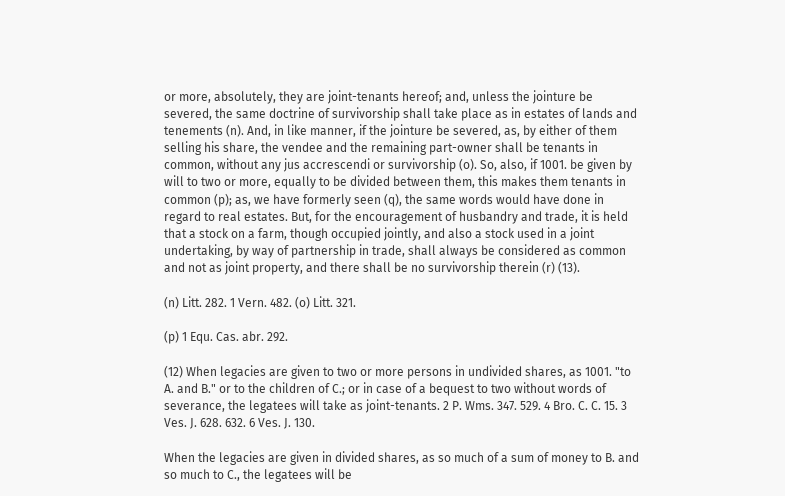or more, absolutely, they are joint-tenants hereof; and, unless the jointure be severed, the same doctrine of survivorship shall take place as in estates of lands and tenements (n). And, in like manner, if the jointure be severed, as, by either of them selling his share, the vendee and the remaining part-owner shall be tenants in common, without any jus accrescendi or survivorship (o). So, also, if 1001. be given by will to two or more, equally to be divided between them, this makes them tenants in common (p); as, we have formerly seen (q), the same words would have done in regard to real estates. But, for the encouragement of husbandry and trade, it is held that a stock on a farm, though occupied jointly, and also a stock used in a joint undertaking, by way of partnership in trade, shall always be considered as common and not as joint property, and there shall be no survivorship therein (r) (13).

(n) Litt. 282. 1 Vern. 482. (o) Litt. 321.

(p) 1 Equ. Cas. abr. 292.

(12) When legacies are given to two or more persons in undivided shares, as 1001. "to A. and B." or to the children of C.; or in case of a bequest to two without words of severance, the legatees will take as joint-tenants. 2 P. Wms. 347. 529. 4 Bro. C. C. 15. 3 Ves. J. 628. 632. 6 Ves. J. 130.

When the legacies are given in divided shares, as so much of a sum of money to B. and so much to C., the legatees will be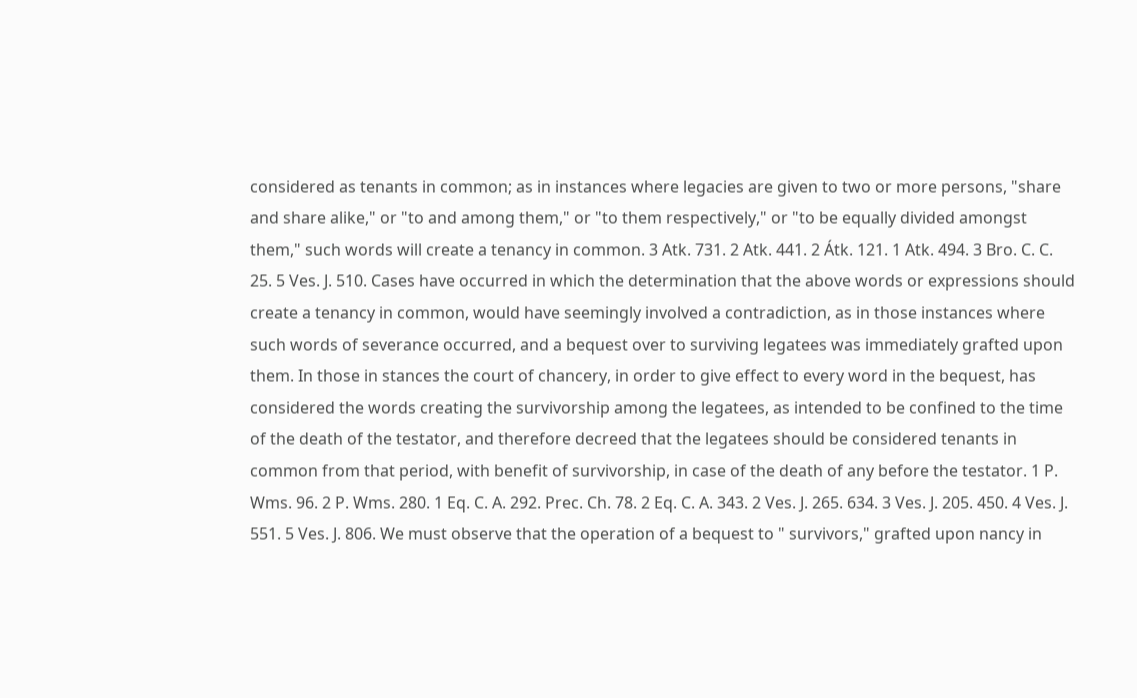considered as tenants in common; as in instances where legacies are given to two or more persons, "share and share alike," or "to and among them," or "to them respectively," or "to be equally divided amongst them," such words will create a tenancy in common. 3 Atk. 731. 2 Atk. 441. 2 Átk. 121. 1 Atk. 494. 3 Bro. C. C. 25. 5 Ves. J. 510. Cases have occurred in which the determination that the above words or expressions should create a tenancy in common, would have seemingly involved a contradiction, as in those instances where such words of severance occurred, and a bequest over to surviving legatees was immediately grafted upon them. In those in stances the court of chancery, in order to give effect to every word in the bequest, has considered the words creating the survivorship among the legatees, as intended to be confined to the time of the death of the testator, and therefore decreed that the legatees should be considered tenants in common from that period, with benefit of survivorship, in case of the death of any before the testator. 1 P. Wms. 96. 2 P. Wms. 280. 1 Eq. C. A. 292. Prec. Ch. 78. 2 Eq. C. A. 343. 2 Ves. J. 265. 634. 3 Ves. J. 205. 450. 4 Ves. J. 551. 5 Ves. J. 806. We must observe that the operation of a bequest to " survivors," grafted upon nancy in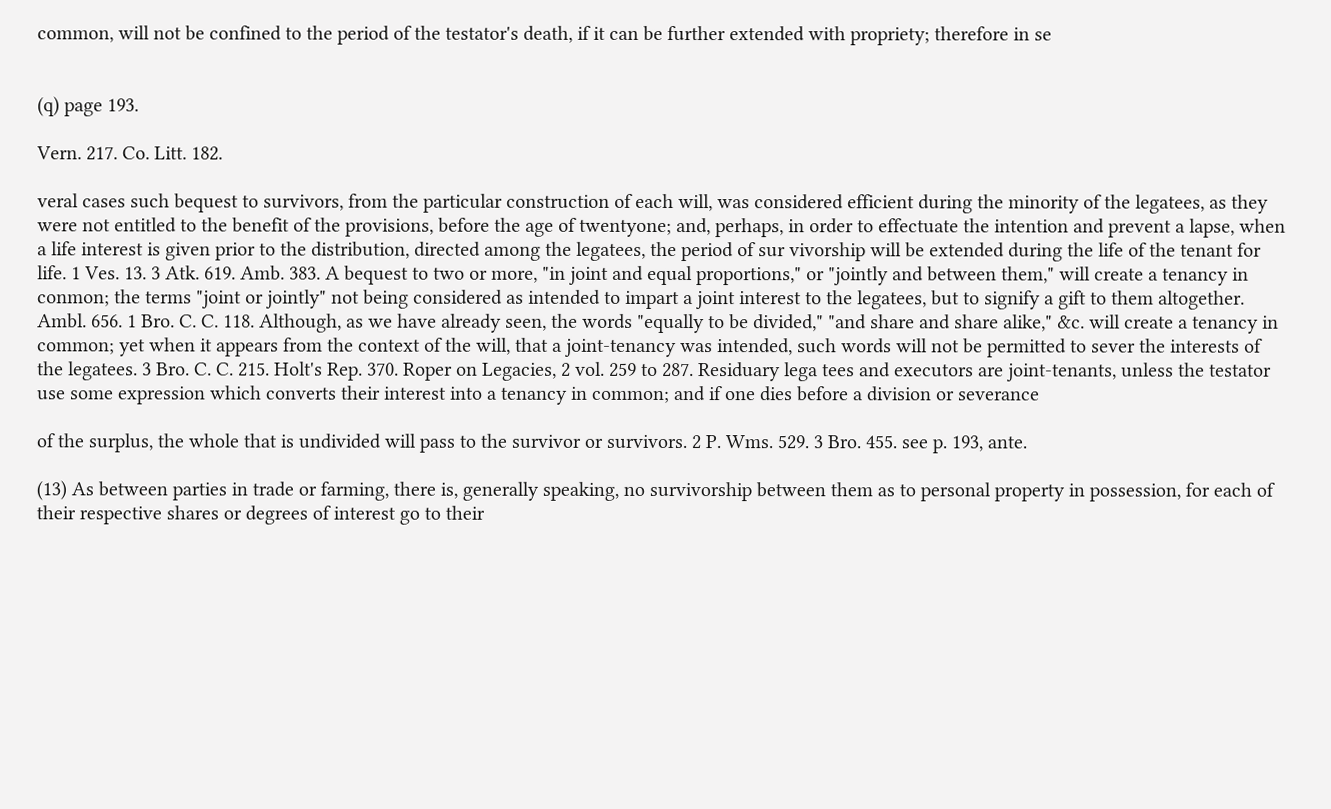common, will not be confined to the period of the testator's death, if it can be further extended with propriety; therefore in se


(q) page 193.

Vern. 217. Co. Litt. 182.

veral cases such bequest to survivors, from the particular construction of each will, was considered efficient during the minority of the legatees, as they were not entitled to the benefit of the provisions, before the age of twentyone; and, perhaps, in order to effectuate the intention and prevent a lapse, when a life interest is given prior to the distribution, directed among the legatees, the period of sur vivorship will be extended during the life of the tenant for life. 1 Ves. 13. 3 Atk. 619. Amb. 383. A bequest to two or more, "in joint and equal proportions," or "jointly and between them," will create a tenancy in conmon; the terms "joint or jointly" not being considered as intended to impart a joint interest to the legatees, but to signify a gift to them altogether. Ambl. 656. 1 Bro. C. C. 118. Although, as we have already seen, the words "equally to be divided," "and share and share alike," &c. will create a tenancy in common; yet when it appears from the context of the will, that a joint-tenancy was intended, such words will not be permitted to sever the interests of the legatees. 3 Bro. C. C. 215. Holt's Rep. 370. Roper on Legacies, 2 vol. 259 to 287. Residuary lega tees and executors are joint-tenants, unless the testator use some expression which converts their interest into a tenancy in common; and if one dies before a division or severance

of the surplus, the whole that is undivided will pass to the survivor or survivors. 2 P. Wms. 529. 3 Bro. 455. see p. 193, ante.

(13) As between parties in trade or farming, there is, generally speaking, no survivorship between them as to personal property in possession, for each of their respective shares or degrees of interest go to their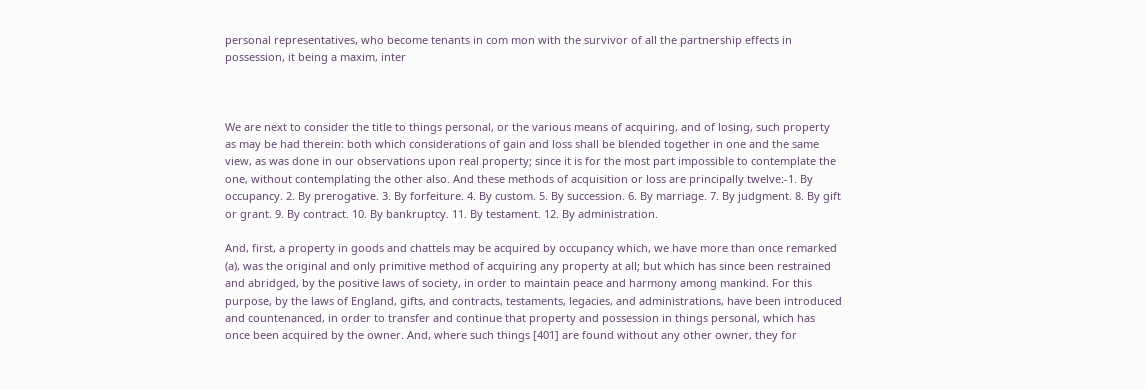personal representatives, who become tenants in com mon with the survivor of all the partnership effects in possession, it being a maxim, inter



We are next to consider the title to things personal, or the various means of acquiring, and of losing, such property as may be had therein: both which considerations of gain and loss shall be blended together in one and the same view, as was done in our observations upon real property; since it is for the most part impossible to contemplate the one, without contemplating the other also. And these methods of acquisition or loss are principally twelve:-1. By occupancy. 2. By prerogative. 3. By forfeiture. 4. By custom. 5. By succession. 6. By marriage. 7. By judgment. 8. By gift or grant. 9. By contract. 10. By bankruptcy. 11. By testament. 12. By administration.

And, first, a property in goods and chattels may be acquired by occupancy which, we have more than once remarked (a), was the original and only primitive method of acquiring any property at all; but which has since been restrained and abridged, by the positive laws of society, in order to maintain peace and harmony among mankind. For this purpose, by the laws of England, gifts, and contracts, testaments, legacies, and administrations, have been introduced and countenanced, in order to transfer and continue that property and possession in things personal, which has once been acquired by the owner. And, where such things [401] are found without any other owner, they for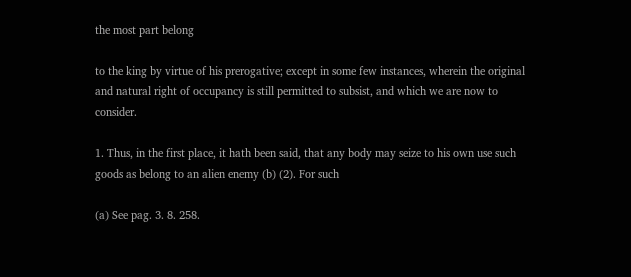the most part belong

to the king by virtue of his prerogative; except in some few instances, wherein the original and natural right of occupancy is still permitted to subsist, and which we are now to consider.

1. Thus, in the first place, it hath been said, that any body may seize to his own use such goods as belong to an alien enemy (b) (2). For such

(a) See pag. 3. 8. 258.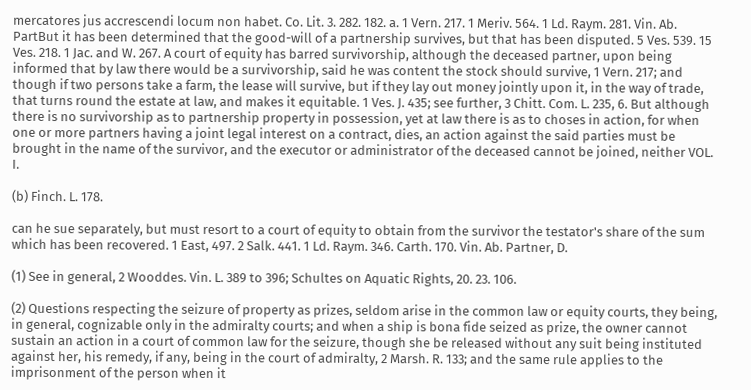mercatores jus accrescendi locum non habet. Co. Lit. 3. 282. 182. a. 1 Vern. 217. 1 Meriv. 564. 1 Ld. Raym. 281. Vin. Ab. PartBut it has been determined that the good-will of a partnership survives, but that has been disputed. 5 Ves. 539. 15 Ves. 218. 1 Jac. and W. 267. A court of equity has barred survivorship, although the deceased partner, upon being informed that by law there would be a survivorship, said he was content the stock should survive, 1 Vern. 217; and though if two persons take a farm, the lease will survive, but if they lay out money jointly upon it, in the way of trade, that turns round the estate at law, and makes it equitable. 1 Ves. J. 435; see further, 3 Chitt. Com. L. 235, 6. But although there is no survivorship as to partnership property in possession, yet at law there is as to choses in action, for when one or more partners having a joint legal interest on a contract, dies, an action against the said parties must be brought in the name of the survivor, and the executor or administrator of the deceased cannot be joined, neither VOL. I.

(b) Finch. L. 178.

can he sue separately, but must resort to a court of equity to obtain from the survivor the testator's share of the sum which has been recovered. 1 East, 497. 2 Salk. 441. 1 Ld. Raym. 346. Carth. 170. Vin. Ab. Partner, D.

(1) See in general, 2 Wooddes. Vin. L. 389 to 396; Schultes on Aquatic Rights, 20. 23. 106.

(2) Questions respecting the seizure of property as prizes, seldom arise in the common law or equity courts, they being, in general, cognizable only in the admiralty courts; and when a ship is bona fide seized as prize, the owner cannot sustain an action in a court of common law for the seizure, though she be released without any suit being instituted against her, his remedy, if any, being in the court of admiralty, 2 Marsh. R. 133; and the same rule applies to the imprisonment of the person when it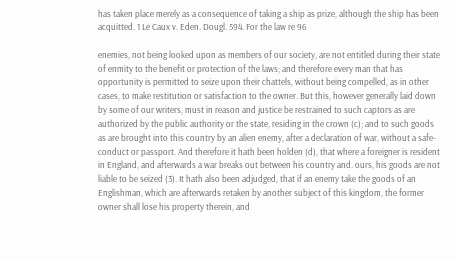has taken place merely as a consequence of taking a ship as prize, although the ship has been acquitted. 1 Le Caux v. Eden. Dougl. 594. For the law re 96

enemies, not being looked upon as members of our society, are not entitled during their state of enmity to the benefit or protection of the laws; and therefore every man that has opportunity is permitted to seize upon their chattels, without being compelled, as in other cases, to make restitution or satisfaction to the owner. But this, however generally laid down by some of our writers, must in reason and justice be restrained to such captors as are authorized by the public authority or the state, residing in the crown (c); and to such goods as are brought into this country by an alien enemy, after a declaration of war, without a safe-conduct or passport. And therefore it hath been holden (d), that where a foreigner is resident in England, and afterwards a war breaks out between his country and. ours, his goods are not liable to be seized (3). It hath also been adjudged, that if an enemy take the goods of an Englishman, which are afterwards retaken by another subject of this kingdom, the former owner shall lose his property therein, and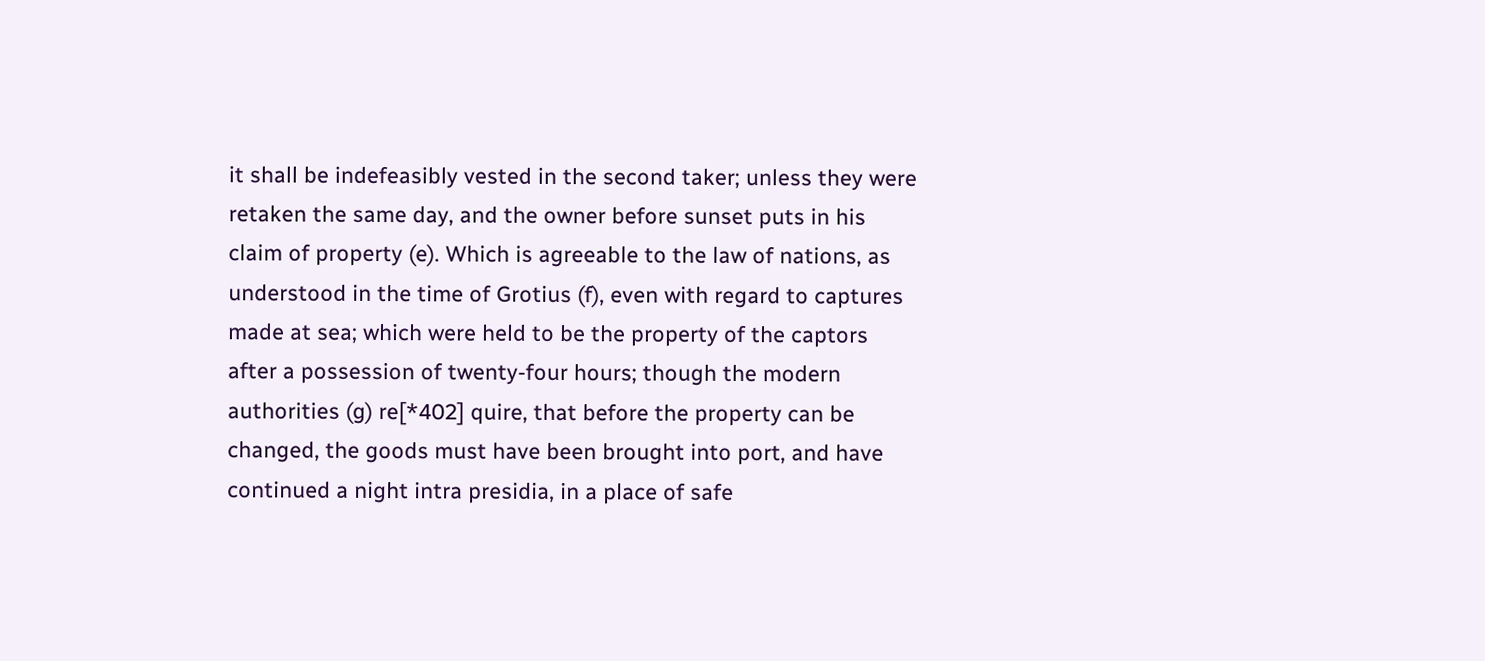it shall be indefeasibly vested in the second taker; unless they were retaken the same day, and the owner before sunset puts in his claim of property (e). Which is agreeable to the law of nations, as understood in the time of Grotius (f), even with regard to captures made at sea; which were held to be the property of the captors after a possession of twenty-four hours; though the modern authorities (g) re[*402] quire, that before the property can be changed, the goods must have been brought into port, and have continued a night intra presidia, in a place of safe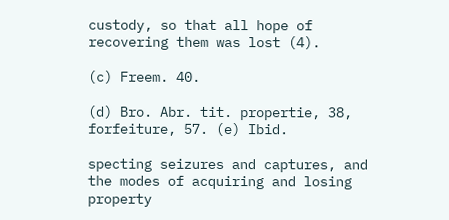custody, so that all hope of recovering them was lost (4).

(c) Freem. 40.

(d) Bro. Abr. tit. propertie, 38, forfeiture, 57. (e) Ibid.

specting seizures and captures, and the modes of acquiring and losing property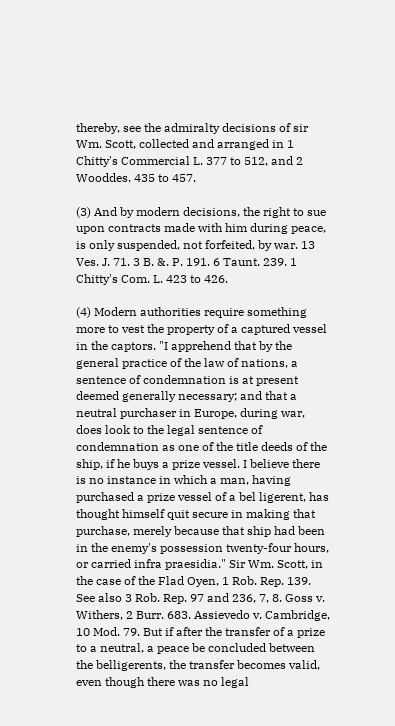thereby, see the admiralty decisions of sir Wm. Scott, collected and arranged in 1 Chitty's Commercial L. 377 to 512, and 2 Wooddes. 435 to 457.

(3) And by modern decisions, the right to sue upon contracts made with him during peace, is only suspended, not forfeited, by war. 13 Ves. J. 71. 3 B. &. P. 191. 6 Taunt. 239. 1 Chitty's Com. L. 423 to 426.

(4) Modern authorities require something more to vest the property of a captured vessel in the captors. "I apprehend that by the general practice of the law of nations, a sentence of condemnation is at present deemed generally necessary; and that a neutral purchaser in Europe, during war, does look to the legal sentence of condemnation as one of the title deeds of the ship, if he buys a prize vessel. I believe there is no instance in which a man, having purchased a prize vessel of a bel ligerent, has thought himself quit secure in making that purchase, merely because that ship had been in the enemy's possession twenty-four hours, or carried infra praesidia." Sir Wm. Scott, in the case of the Flad Oyen, 1 Rob. Rep. 139. See also 3 Rob. Rep. 97 and 236, 7, 8. Goss v. Withers, 2 Burr. 683. Assievedo v. Cambridge, 10 Mod. 79. But if after the transfer of a prize to a neutral, a peace be concluded between the belligerents, the transfer becomes valid, even though there was no legal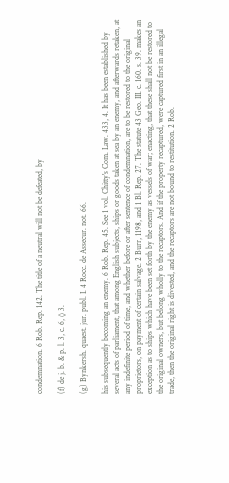condemnation. 6 Rob. Rep. 142. The title of a neutral will not be defeated, by

(f) de j. b. & p. l. 3, c. 6, ◊ 3.

(g) Bynkersh. quaest. jur. publ. I. 4 Rocc. de Assecur. not. 66.

his subsequently becoming an enemy. 6 Rob. Rep. 45. See 1 vol. Chitty's Com. Law. 433, 4. It has been established by several acts of parliament, that among English subjects, ships or goods taken at sea by an enemy, and afterwards retaken, at any indefinite period of time, and whether before or after sentence of condemnation, are to be restored to the original proprietors, on payment of certain salvage. 2 Burr, 1198, and 1 Bl. Rep. 27. The statute 43 Geo. III. c. 160. s. 39. makes an exception as to ships which have been set forth by the enemy as vessels of war; enacting, that these shall not be restored to the original owners, but belong wholly to the recaptors. And if the property recaptured, were captured first in an illegal trade, then the original right is divested, and the recaptors are not bound to restitution. 2 Rob.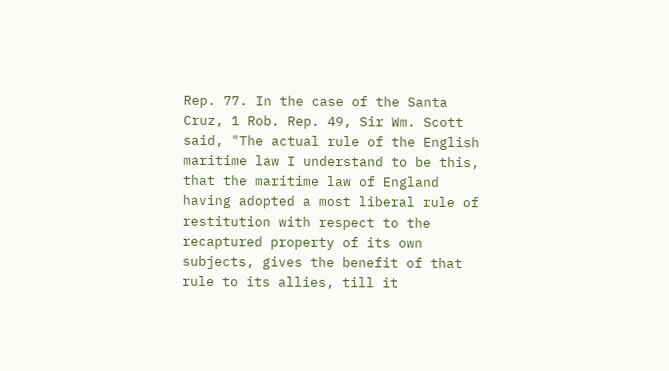Rep. 77. In the case of the Santa Cruz, 1 Rob. Rep. 49, Sir Wm. Scott said, "The actual rule of the English maritime law I understand to be this, that the maritime law of England having adopted a most liberal rule of restitution with respect to the recaptured property of its own subjects, gives the benefit of that rule to its allies, till it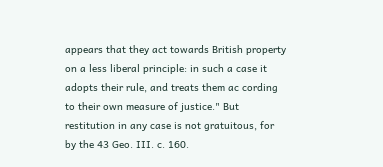appears that they act towards British property on a less liberal principle: in such a case it adopts their rule, and treats them ac cording to their own measure of justice." But restitution in any case is not gratuitous, for by the 43 Geo. III. c. 160.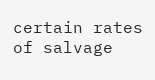certain rates of salvage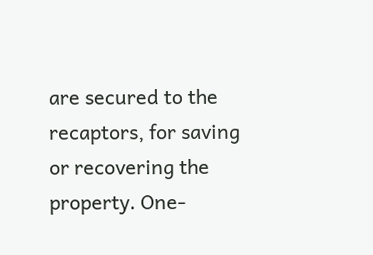are secured to the recaptors, for saving or recovering the property. One-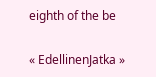eighth of the be

« EdellinenJatka »